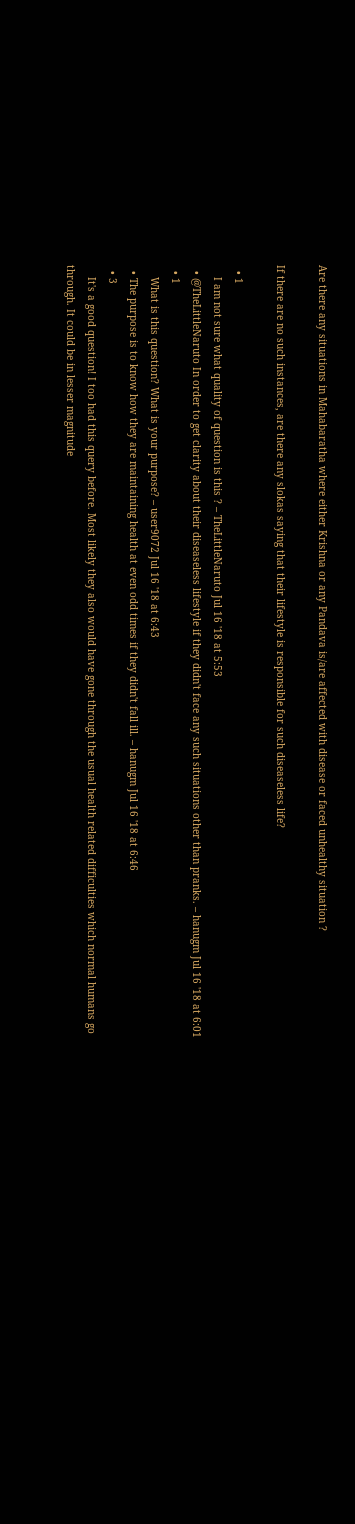Are there any situations in Mahabaratha where either Krishna or any Pandava is/are affected with disease or faced unhealthy situation ?

If there are no such instances, are there any slokas saying that their lifestyle is responsible for such diseaseless life?

  • 1
    I am not sure what quality of question is this ? – TheLittleNaruto Jul 16 '18 at 5:53
  • @TheLittleNaruto In order to get clarity about their diseaseless lifestyle if they didn't face any such situations other than pranks. – hanugm Jul 16 '18 at 6:01
  • 1
    What is this question? What is your purpose? – user9072 Jul 16 '18 at 6:43
  • The purpose is to know how they are maintaining health at even odd times if they didn't fall ill. – hanugm Jul 16 '18 at 6:46
  • 3
    It's a good question! I too had this query before. Most likely they also would have gone through the usual health related difficulties which normal humans go through. It could be in lesser magnitude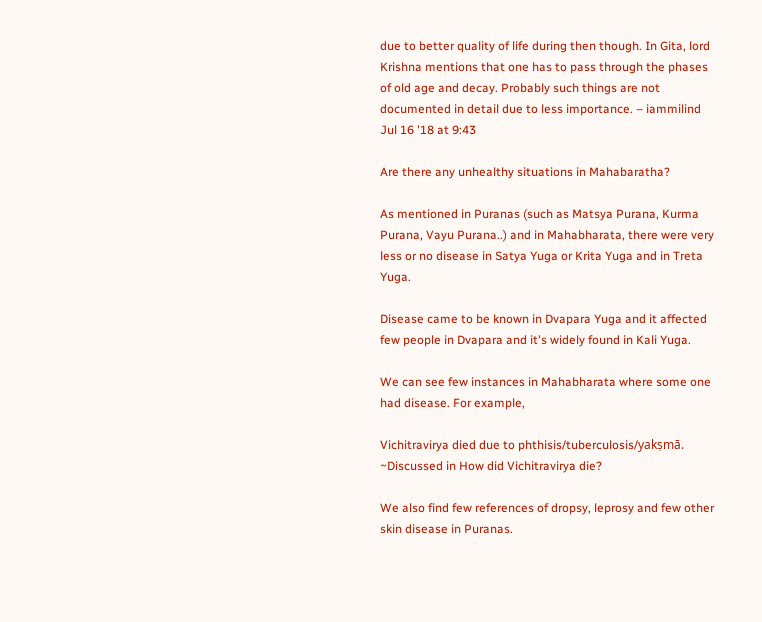due to better quality of life during then though. In Gita, lord Krishna mentions that one has to pass through the phases of old age and decay. Probably such things are not documented in detail due to less importance. – iammilind Jul 16 '18 at 9:43

Are there any unhealthy situations in Mahabaratha?

As mentioned in Puranas (such as Matsya Purana, Kurma Purana, Vayu Purana..) and in Mahabharata, there were very less or no disease in Satya Yuga or Krita Yuga and in Treta Yuga.

Disease came to be known in Dvapara Yuga and it affected few people in Dvapara and it's widely found in Kali Yuga.

We can see few instances in Mahabharata where some one had disease. For example,

Vichitravirya died due to phthisis/tuberculosis/yakṣmā. ~Discussed in How did Vichitravirya die?

We also find few references of dropsy, leprosy and few other skin disease in Puranas.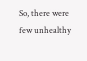So, there were few unhealthy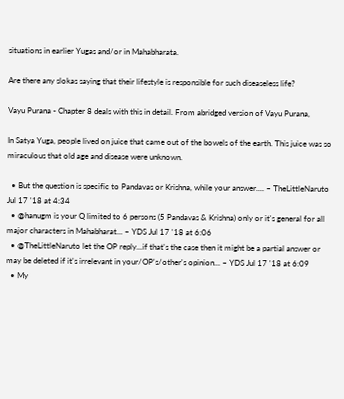situations in earlier Yugas and/or in Mahabharata.

Are there any slokas saying that their lifestyle is responsible for such diseaseless life?

Vayu Purana - Chapter 8 deals with this in detail. From abridged version of Vayu Purana,

In Satya Yuga, people lived on juice that came out of the bowels of the earth. This juice was so miraculous that old age and disease were unknown.

  • But the question is specific to Pandavas or Krishna, while your answer.... – TheLittleNaruto Jul 17 '18 at 4:34
  • @hanugm is your Q limited to 6 persons (5 Pandavas & Krishna) only or it's general for all major characters in Mahabharat... – YDS Jul 17 '18 at 6:06
  • @TheLittleNaruto let the OP reply...if that's the case then it might be a partial answer or may be deleted if it's irrelevant in your/OP's/other's opinion... – YDS Jul 17 '18 at 6:09
  • My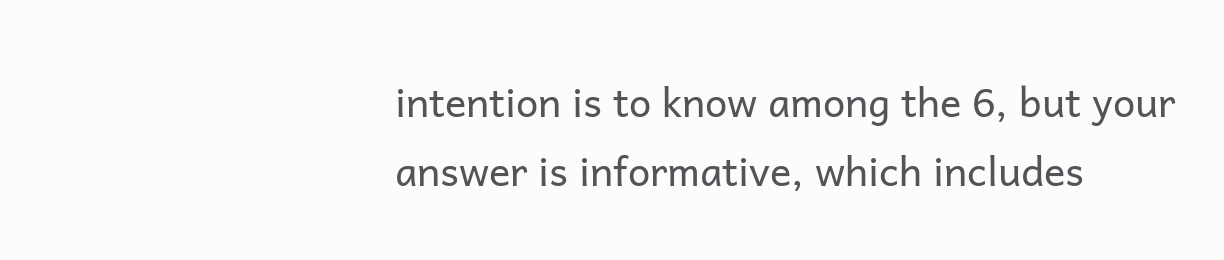intention is to know among the 6, but your answer is informative, which includes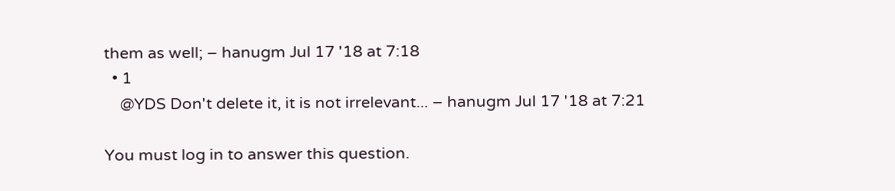them as well; – hanugm Jul 17 '18 at 7:18
  • 1
    @YDS Don't delete it, it is not irrelevant... – hanugm Jul 17 '18 at 7:21

You must log in to answer this question.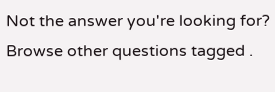Not the answer you're looking for? Browse other questions tagged .